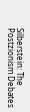Silberstein: The Postzionism Debates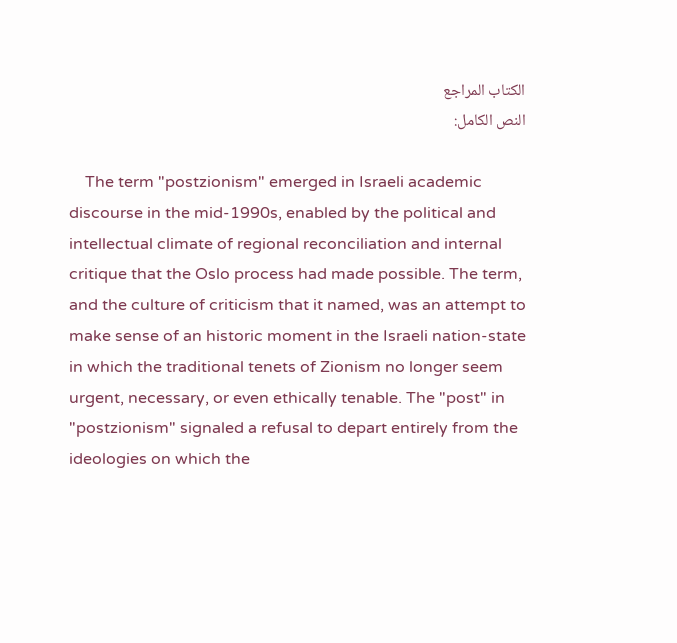الكتاب المراجع
النص الكامل:

    The term "postzionism" emerged in Israeli academic discourse in the mid-1990s, enabled by the political and intellectual climate of regional reconciliation and internal critique that the Oslo process had made possible. The term, and the culture of criticism that it named, was an attempt to make sense of an historic moment in the Israeli nation-state in which the traditional tenets of Zionism no longer seem urgent, necessary, or even ethically tenable. The "post" in "postzionism" signaled a refusal to depart entirely from the ideologies on which the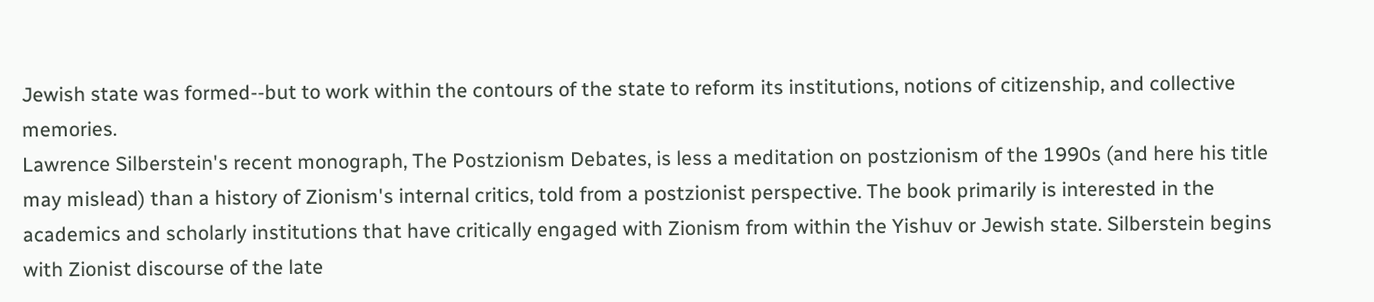Jewish state was formed--but to work within the contours of the state to reform its institutions, notions of citizenship, and collective memories.
Lawrence Silberstein's recent monograph, The Postzionism Debates, is less a meditation on postzionism of the 1990s (and here his title may mislead) than a history of Zionism's internal critics, told from a postzionist perspective. The book primarily is interested in the academics and scholarly institutions that have critically engaged with Zionism from within the Yishuv or Jewish state. Silberstein begins with Zionist discourse of the late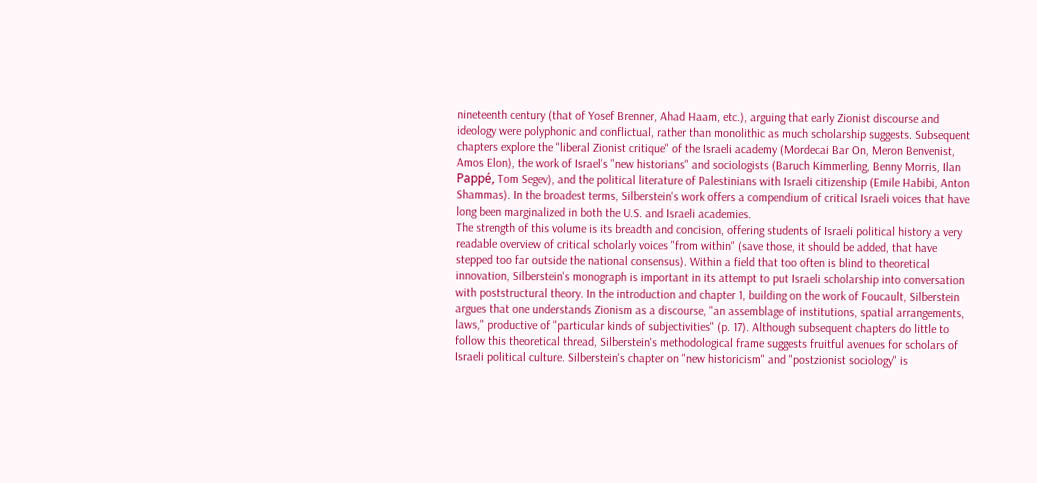nineteenth century (that of Yosef Brenner, Ahad Haam, etc.), arguing that early Zionist discourse and ideology were polyphonic and conflictual, rather than monolithic as much scholarship suggests. Subsequent chapters explore the "liberal Zionist critique" of the Israeli academy (Mordecai Bar On, Meron Benvenist, Amos Elon), the work of Israel's "new historians" and sociologists (Baruch Kimmerling, Benny Morris, Ilan Pappé, Tom Segev), and the political literature of Palestinians with Israeli citizenship (Emile Habibi, Anton Shammas). In the broadest terms, Silberstein's work offers a compendium of critical Israeli voices that have long been marginalized in both the U.S. and Israeli academies.
The strength of this volume is its breadth and concision, offering students of Israeli political history a very readable overview of critical scholarly voices "from within" (save those, it should be added, that have stepped too far outside the national consensus). Within a field that too often is blind to theoretical innovation, Silberstein's monograph is important in its attempt to put Israeli scholarship into conversation with poststructural theory. In the introduction and chapter 1, building on the work of Foucault, Silberstein argues that one understands Zionism as a discourse, "an assemblage of institutions, spatial arrangements, laws," productive of "particular kinds of subjectivities" (p. 17). Although subsequent chapters do little to follow this theoretical thread, Silberstein's methodological frame suggests fruitful avenues for scholars of Israeli political culture. Silberstein's chapter on "new historicism" and "postzionist sociology" is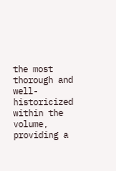the most thorough and well-historicized within the volume, providing a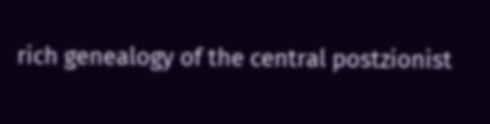rich genealogy of the central postzionist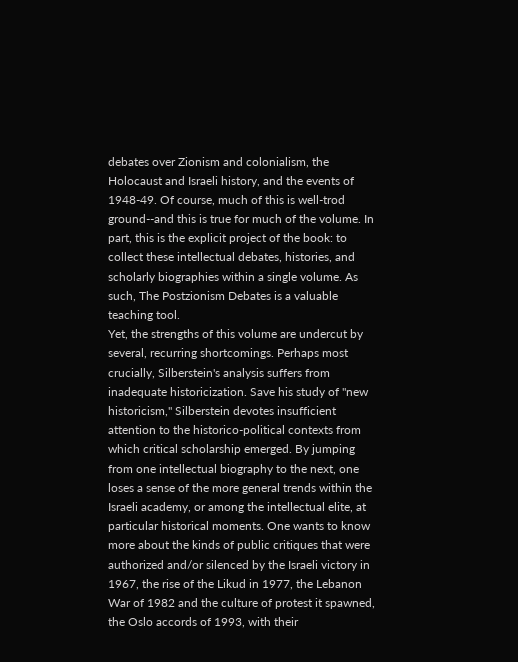debates over Zionism and colonialism, the Holocaust and Israeli history, and the events of 1948-49. Of course, much of this is well-trod ground--and this is true for much of the volume. In part, this is the explicit project of the book: to collect these intellectual debates, histories, and scholarly biographies within a single volume. As such, The Postzionism Debates is a valuable teaching tool.
Yet, the strengths of this volume are undercut by several, recurring shortcomings. Perhaps most crucially, Silberstein's analysis suffers from inadequate historicization. Save his study of "new historicism," Silberstein devotes insufficient attention to the historico-political contexts from which critical scholarship emerged. By jumping from one intellectual biography to the next, one loses a sense of the more general trends within the Israeli academy, or among the intellectual elite, at particular historical moments. One wants to know more about the kinds of public critiques that were authorized and/or silenced by the Israeli victory in 1967, the rise of the Likud in 1977, the Lebanon War of 1982 and the culture of protest it spawned, the Oslo accords of 1993, with their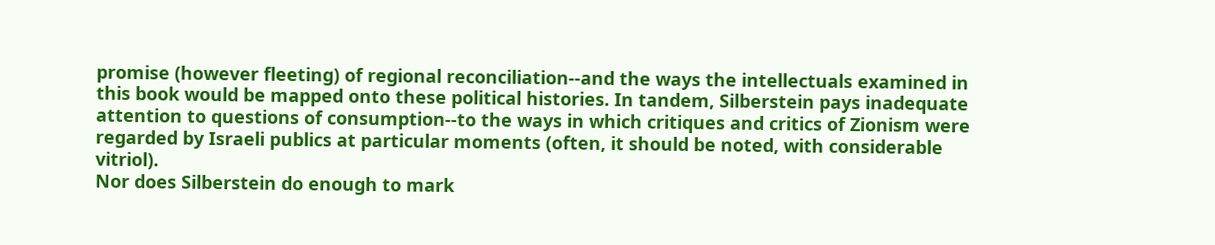promise (however fleeting) of regional reconciliation--and the ways the intellectuals examined in this book would be mapped onto these political histories. In tandem, Silberstein pays inadequate attention to questions of consumption--to the ways in which critiques and critics of Zionism were regarded by Israeli publics at particular moments (often, it should be noted, with considerable vitriol).
Nor does Silberstein do enough to mark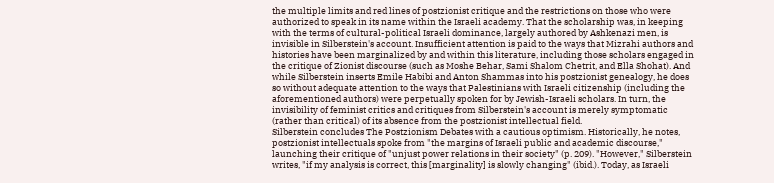the multiple limits and red lines of postzionist critique and the restrictions on those who were authorized to speak in its name within the Israeli academy. That the scholarship was, in keeping with the terms of cultural-political Israeli dominance, largely authored by Ashkenazi men, is invisible in Silberstein's account. Insufficient attention is paid to the ways that Mizrahi authors and histories have been marginalized by and within this literature, including those scholars engaged in the critique of Zionist discourse (such as Moshe Behar, Sami Shalom Chetrit, and Ella Shohat). And while Silberstein inserts Emile Habibi and Anton Shammas into his postzionist genealogy, he does so without adequate attention to the ways that Palestinians with Israeli citizenship (including the aforementioned authors) were perpetually spoken for by Jewish-Israeli scholars. In turn, the invisibility of feminist critics and critiques from Silberstein's account is merely symptomatic (rather than critical) of its absence from the postzionist intellectual field.
Silberstein concludes The Postzionism Debates with a cautious optimism. Historically, he notes, postzionist intellectuals spoke from "the margins of Israeli public and academic discourse," launching their critique of "unjust power relations in their society" (p. 209). "However," Silberstein writes, "if my analysis is correct, this [marginality] is slowly changing" (ibid.). Today, as Israeli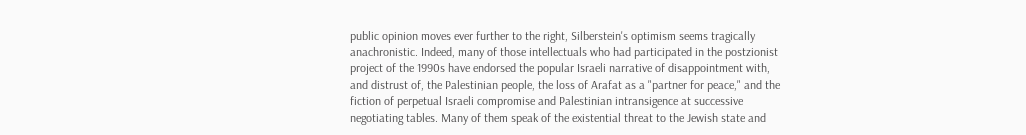public opinion moves ever further to the right, Silberstein's optimism seems tragically anachronistic. Indeed, many of those intellectuals who had participated in the postzionist project of the 1990s have endorsed the popular Israeli narrative of disappointment with, and distrust of, the Palestinian people, the loss of Arafat as a "partner for peace," and the fiction of perpetual Israeli compromise and Palestinian intransigence at successive negotiating tables. Many of them speak of the existential threat to the Jewish state and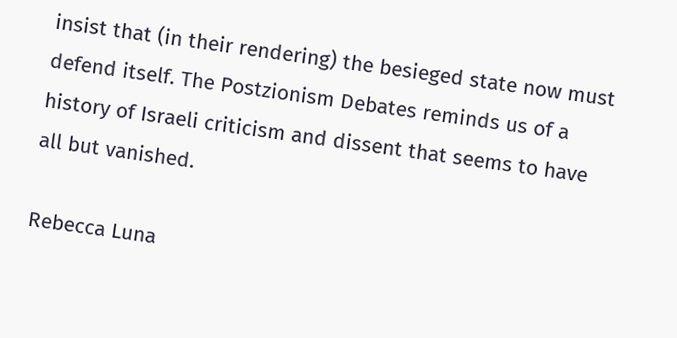insist that (in their rendering) the besieged state now must defend itself. The Postzionism Debates reminds us of a history of Israeli criticism and dissent that seems to have all but vanished.

Rebecca Luna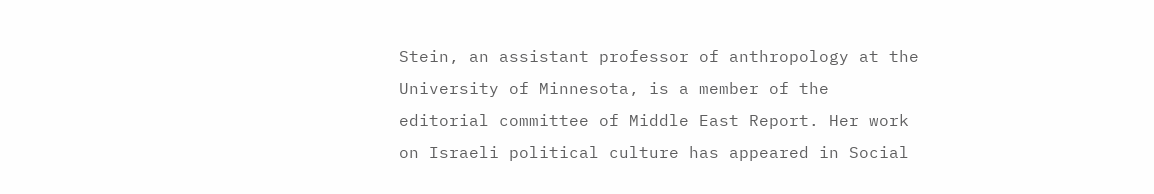Stein, an assistant professor of anthropology at the University of Minnesota, is a member of the editorial committee of Middle East Report. Her work on Israeli political culture has appeared in Social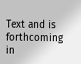Text and is forthcoming in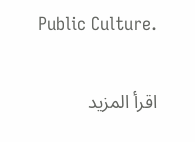Public Culture.

اقرأ المزيد